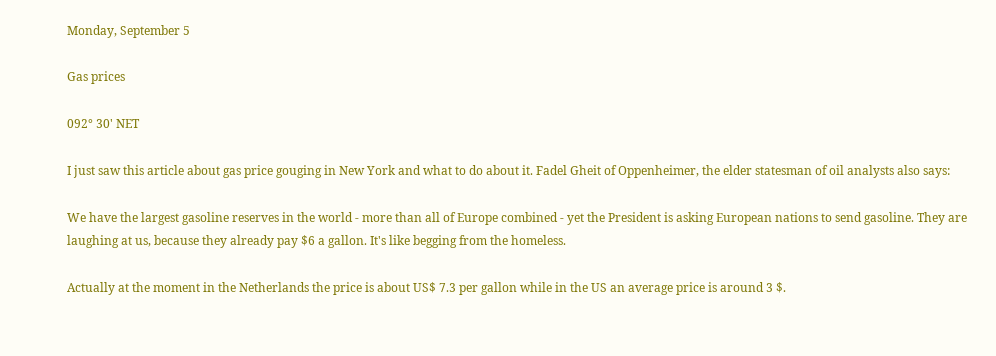Monday, September 5

Gas prices

092° 30' NET

I just saw this article about gas price gouging in New York and what to do about it. Fadel Gheit of Oppenheimer, the elder statesman of oil analysts also says:

We have the largest gasoline reserves in the world - more than all of Europe combined - yet the President is asking European nations to send gasoline. They are laughing at us, because they already pay $6 a gallon. It's like begging from the homeless.

Actually at the moment in the Netherlands the price is about US$ 7.3 per gallon while in the US an average price is around 3 $.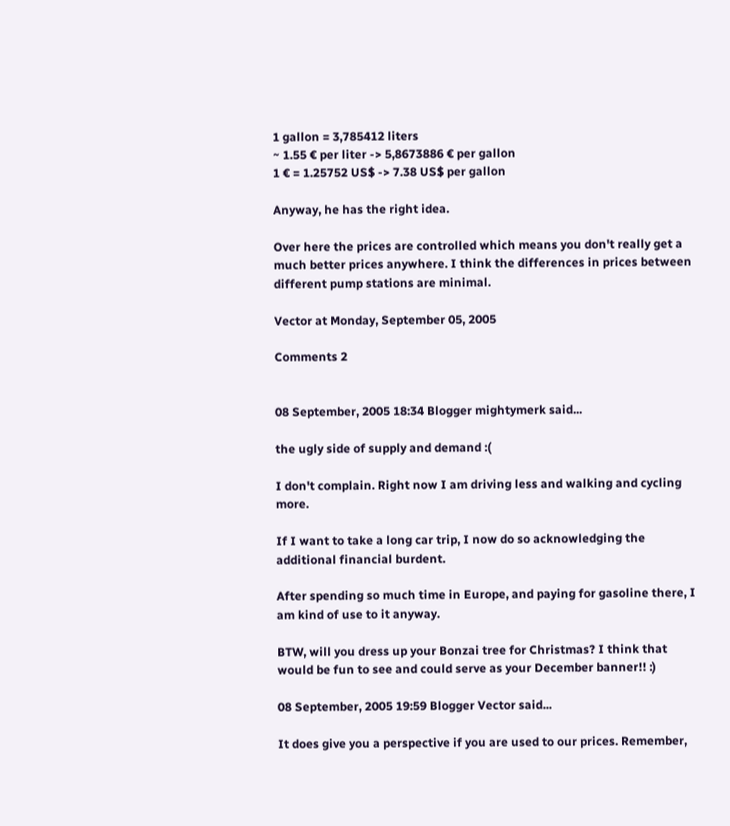1 gallon = 3,785412 liters
~ 1.55 € per liter -> 5,8673886 € per gallon
1 € = 1.25752 US$ -> 7.38 US$ per gallon

Anyway, he has the right idea.

Over here the prices are controlled which means you don't really get a much better prices anywhere. I think the differences in prices between different pump stations are minimal.

Vector at Monday, September 05, 2005

Comments 2


08 September, 2005 18:34 Blogger mightymerk said...

the ugly side of supply and demand :(

I don't complain. Right now I am driving less and walking and cycling more.

If I want to take a long car trip, I now do so acknowledging the additional financial burdent.

After spending so much time in Europe, and paying for gasoline there, I am kind of use to it anyway.

BTW, will you dress up your Bonzai tree for Christmas? I think that would be fun to see and could serve as your December banner!! :)

08 September, 2005 19:59 Blogger Vector said...

It does give you a perspective if you are used to our prices. Remember,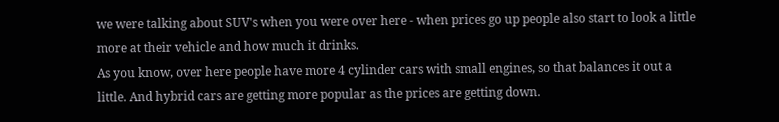we were talking about SUV's when you were over here - when prices go up people also start to look a little more at their vehicle and how much it drinks.
As you know, over here people have more 4 cylinder cars with small engines, so that balances it out a little. And hybrid cars are getting more popular as the prices are getting down.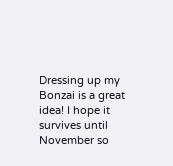Dressing up my Bonzai is a great idea! I hope it survives until November so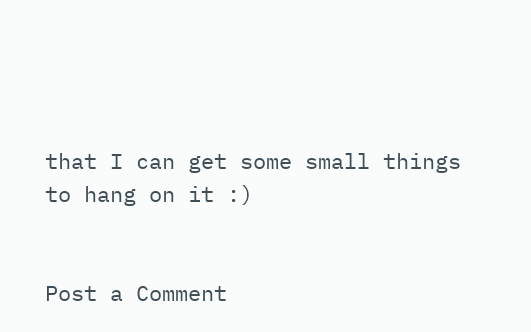that I can get some small things to hang on it :)


Post a Comment